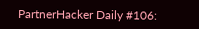PartnerHacker Daily #106: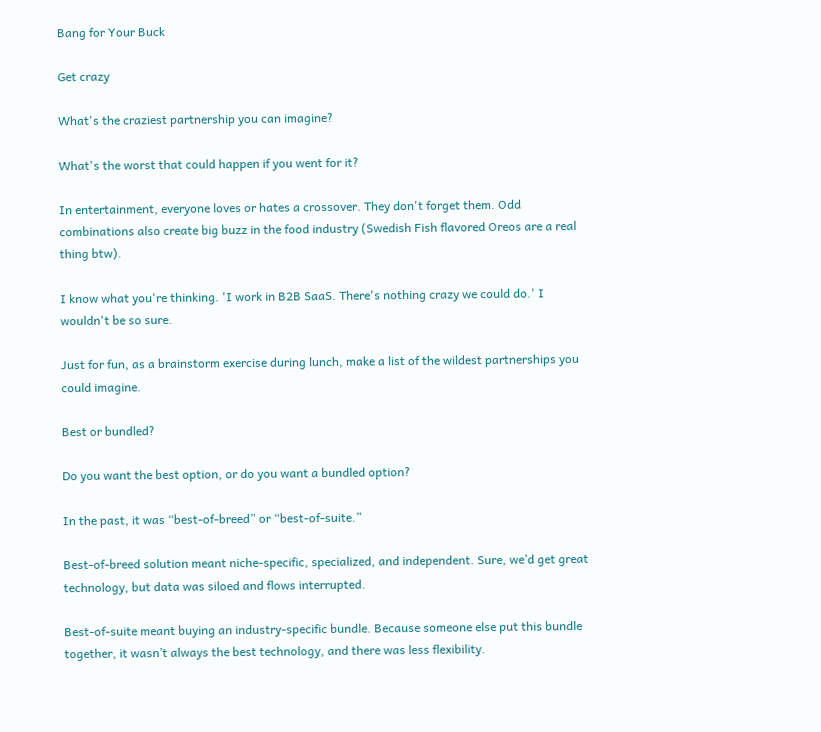Bang for Your Buck

Get crazy

What's the craziest partnership you can imagine?

What's the worst that could happen if you went for it?

In entertainment, everyone loves or hates a crossover. They don't forget them. Odd combinations also create big buzz in the food industry (Swedish Fish flavored Oreos are a real thing btw).

I know what you're thinking. 'I work in B2B SaaS. There's nothing crazy we could do.' I wouldn't be so sure.

Just for fun, as a brainstorm exercise during lunch, make a list of the wildest partnerships you could imagine.

Best or bundled?

Do you want the best option, or do you want a bundled option?

In the past, it was “best-of-breed” or “best-of-suite.”

Best-of-breed solution meant niche-specific, specialized, and independent. Sure, we’d get great technology, but data was siloed and flows interrupted.

Best-of-suite meant buying an industry-specific bundle. Because someone else put this bundle together, it wasn’t always the best technology, and there was less flexibility.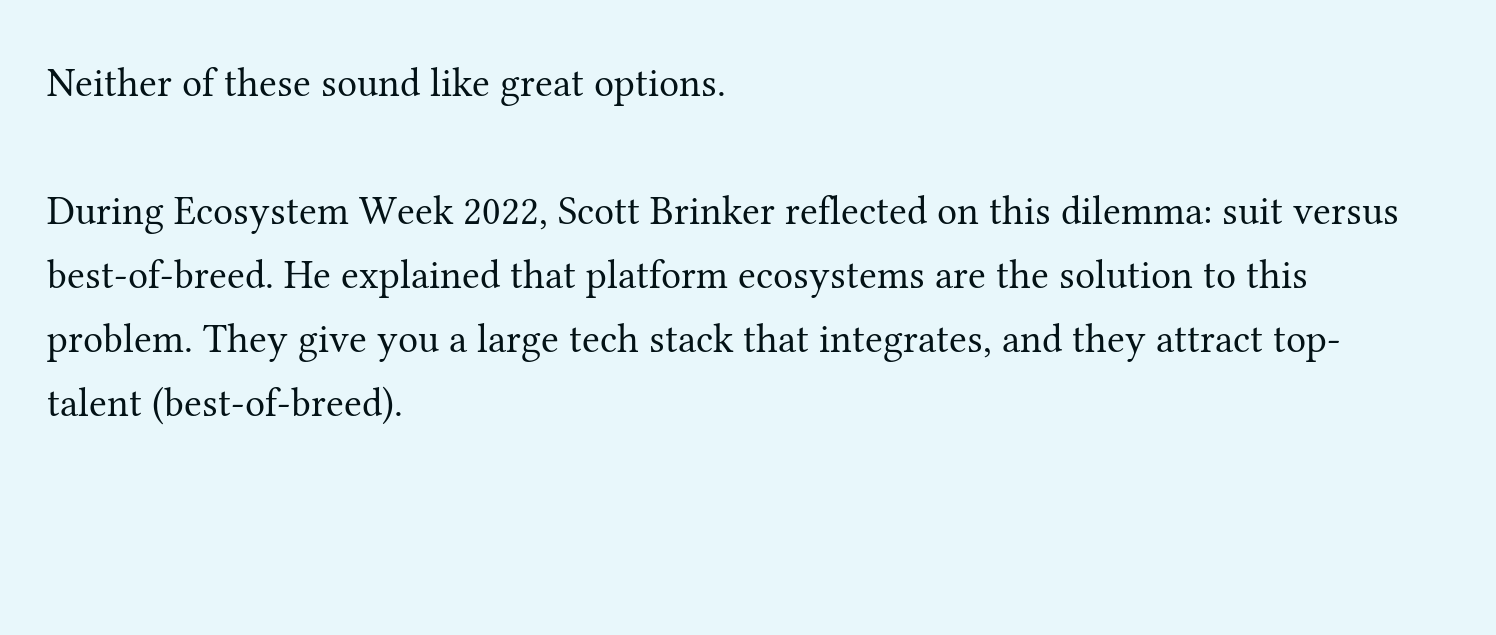Neither of these sound like great options.

During Ecosystem Week 2022, Scott Brinker reflected on this dilemma: suit versus best-of-breed. He explained that platform ecosystems are the solution to this problem. They give you a large tech stack that integrates, and they attract top-talent (best-of-breed).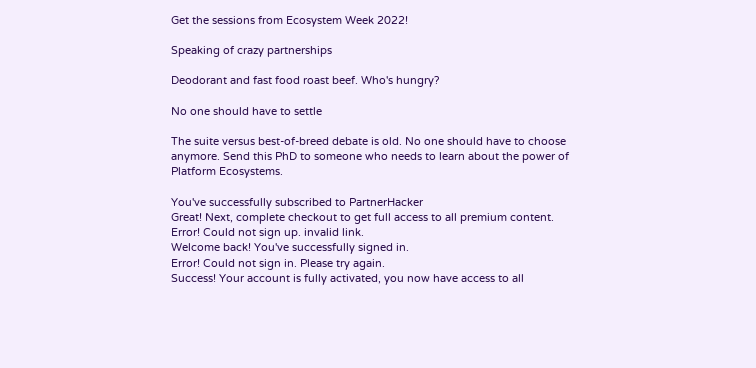Get the sessions from Ecosystem Week 2022!

Speaking of crazy partnerships

Deodorant and fast food roast beef. Who's hungry?

No one should have to settle

The suite versus best-of-breed debate is old. No one should have to choose anymore. Send this PhD to someone who needs to learn about the power of Platform Ecosystems.

You've successfully subscribed to PartnerHacker
Great! Next, complete checkout to get full access to all premium content.
Error! Could not sign up. invalid link.
Welcome back! You've successfully signed in.
Error! Could not sign in. Please try again.
Success! Your account is fully activated, you now have access to all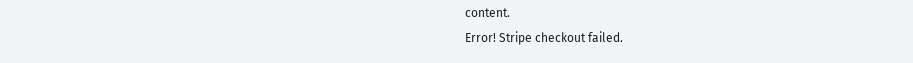content.
Error! Stripe checkout failed.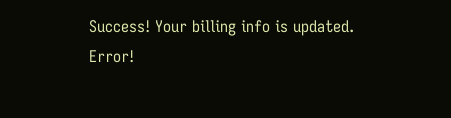Success! Your billing info is updated.
Error!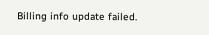Billing info update failed.